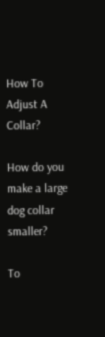How To Adjust A Collar?

How do you make a large dog collar smaller?

To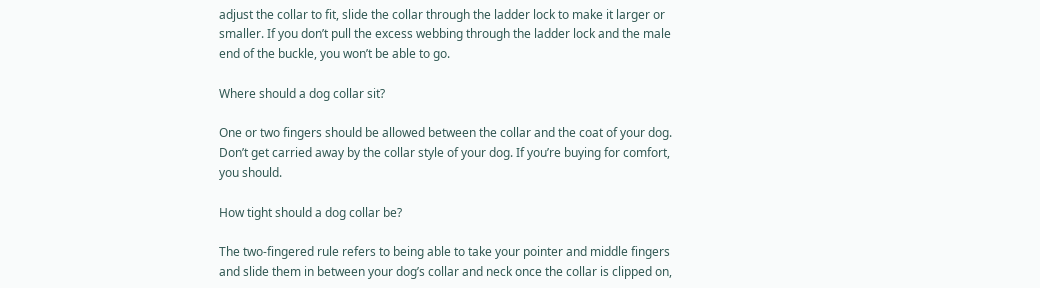adjust the collar to fit, slide the collar through the ladder lock to make it larger or smaller. If you don’t pull the excess webbing through the ladder lock and the male end of the buckle, you won’t be able to go.

Where should a dog collar sit?

One or two fingers should be allowed between the collar and the coat of your dog. Don’t get carried away by the collar style of your dog. If you’re buying for comfort, you should.

How tight should a dog collar be?

The two-fingered rule refers to being able to take your pointer and middle fingers and slide them in between your dog’s collar and neck once the collar is clipped on,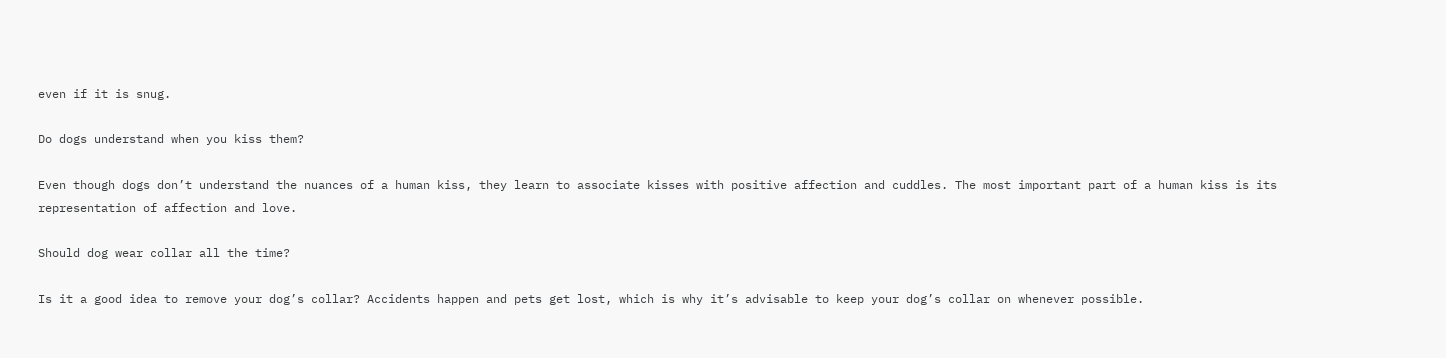even if it is snug.

Do dogs understand when you kiss them?

Even though dogs don’t understand the nuances of a human kiss, they learn to associate kisses with positive affection and cuddles. The most important part of a human kiss is its representation of affection and love.

Should dog wear collar all the time?

Is it a good idea to remove your dog’s collar? Accidents happen and pets get lost, which is why it’s advisable to keep your dog’s collar on whenever possible.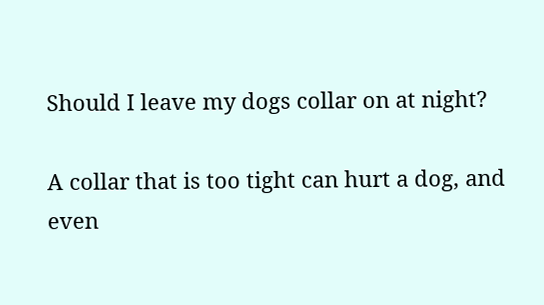Should I leave my dogs collar on at night?

A collar that is too tight can hurt a dog, and even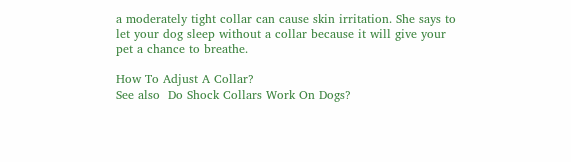a moderately tight collar can cause skin irritation. She says to let your dog sleep without a collar because it will give your pet a chance to breathe.

How To Adjust A Collar?
See also  Do Shock Collars Work On Dogs?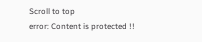Scroll to top
error: Content is protected !!